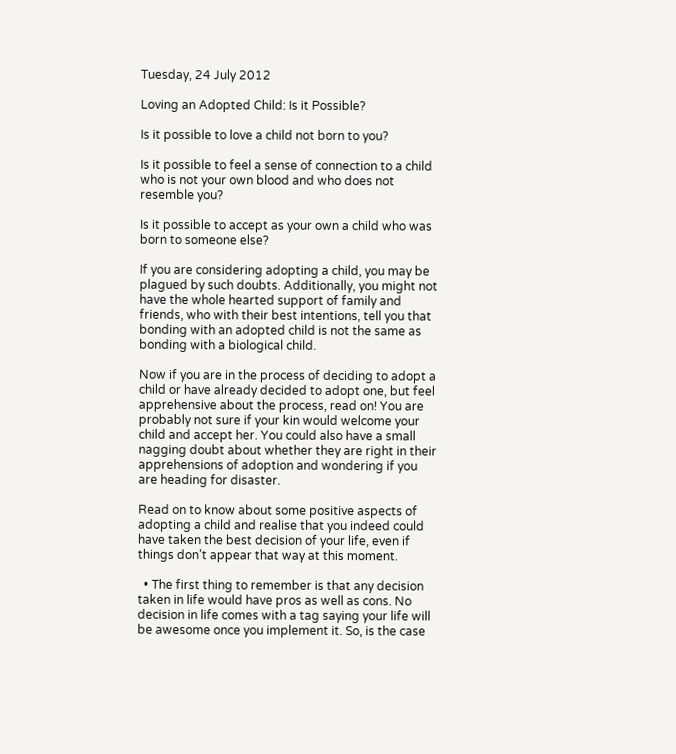Tuesday, 24 July 2012

Loving an Adopted Child: Is it Possible?

Is it possible to love a child not born to you?

Is it possible to feel a sense of connection to a child who is not your own blood and who does not resemble you?

Is it possible to accept as your own a child who was born to someone else?

If you are considering adopting a child, you may be plagued by such doubts. Additionally, you might not have the whole hearted support of family and friends, who with their best intentions, tell you that bonding with an adopted child is not the same as bonding with a biological child.

Now if you are in the process of deciding to adopt a child or have already decided to adopt one, but feel apprehensive about the process, read on! You are probably not sure if your kin would welcome your child and accept her. You could also have a small nagging doubt about whether they are right in their apprehensions of adoption and wondering if you are heading for disaster.

Read on to know about some positive aspects of adopting a child and realise that you indeed could have taken the best decision of your life, even if things don’t appear that way at this moment.

  • The first thing to remember is that any decision taken in life would have pros as well as cons. No decision in life comes with a tag saying your life will be awesome once you implement it. So, is the case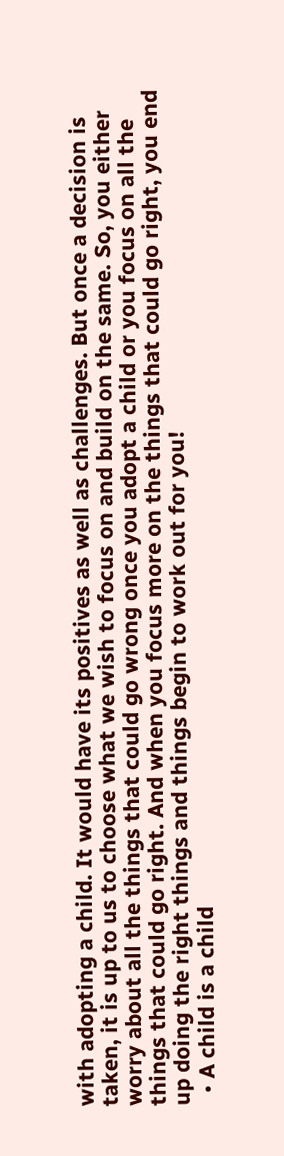with adopting a child. It would have its positives as well as challenges. But once a decision is taken, it is up to us to choose what we wish to focus on and build on the same. So, you either worry about all the things that could go wrong once you adopt a child or you focus on all the things that could go right. And when you focus more on the things that could go right, you end up doing the right things and things begin to work out for you!
  • A child is a child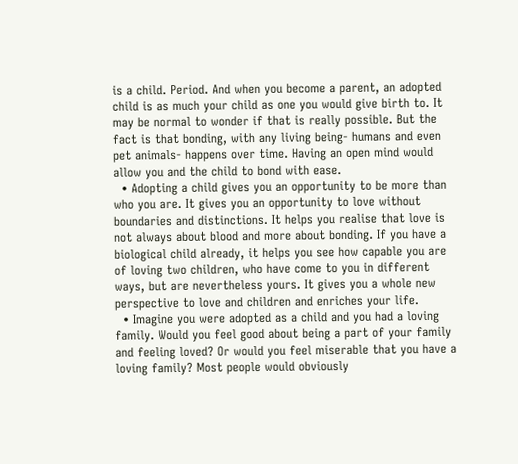is a child. Period. And when you become a parent, an adopted child is as much your child as one you would give birth to. It may be normal to wonder if that is really possible. But the fact is that bonding, with any living being- humans and even pet animals- happens over time. Having an open mind would allow you and the child to bond with ease.
  • Adopting a child gives you an opportunity to be more than who you are. It gives you an opportunity to love without boundaries and distinctions. It helps you realise that love is not always about blood and more about bonding. If you have a biological child already, it helps you see how capable you are of loving two children, who have come to you in different ways, but are nevertheless yours. It gives you a whole new perspective to love and children and enriches your life.
  • Imagine you were adopted as a child and you had a loving family. Would you feel good about being a part of your family and feeling loved? Or would you feel miserable that you have a loving family? Most people would obviously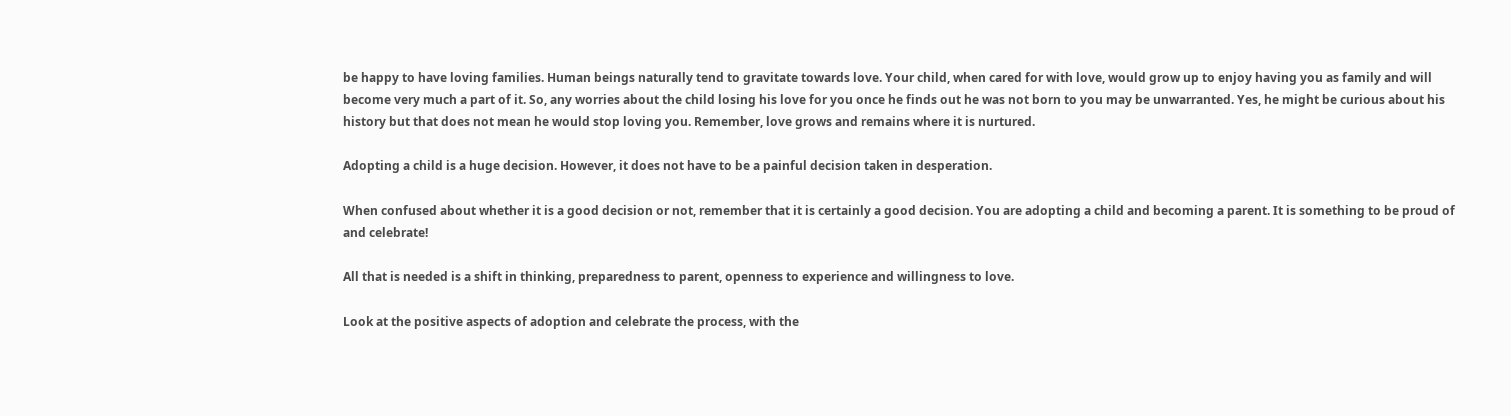be happy to have loving families. Human beings naturally tend to gravitate towards love. Your child, when cared for with love, would grow up to enjoy having you as family and will become very much a part of it. So, any worries about the child losing his love for you once he finds out he was not born to you may be unwarranted. Yes, he might be curious about his history but that does not mean he would stop loving you. Remember, love grows and remains where it is nurtured.

Adopting a child is a huge decision. However, it does not have to be a painful decision taken in desperation.

When confused about whether it is a good decision or not, remember that it is certainly a good decision. You are adopting a child and becoming a parent. It is something to be proud of and celebrate!

All that is needed is a shift in thinking, preparedness to parent, openness to experience and willingness to love.

Look at the positive aspects of adoption and celebrate the process, with the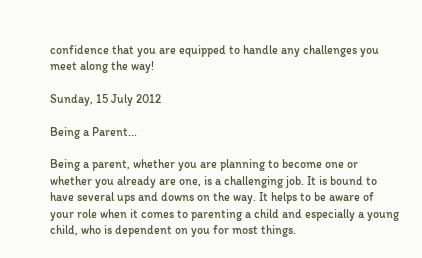confidence that you are equipped to handle any challenges you meet along the way!

Sunday, 15 July 2012

Being a Parent...

Being a parent, whether you are planning to become one or whether you already are one, is a challenging job. It is bound to have several ups and downs on the way. It helps to be aware of your role when it comes to parenting a child and especially a young child, who is dependent on you for most things.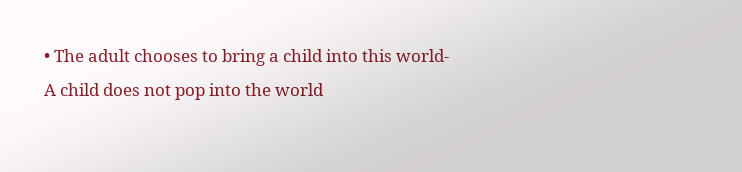• The adult chooses to bring a child into this world- A child does not pop into the world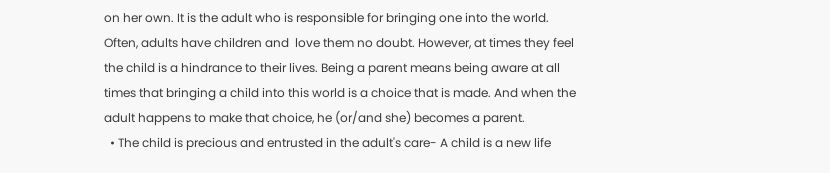on her own. It is the adult who is responsible for bringing one into the world. Often, adults have children and  love them no doubt. However, at times they feel the child is a hindrance to their lives. Being a parent means being aware at all times that bringing a child into this world is a choice that is made. And when the adult happens to make that choice, he (or/and she) becomes a parent.
  • The child is precious and entrusted in the adult's care- A child is a new life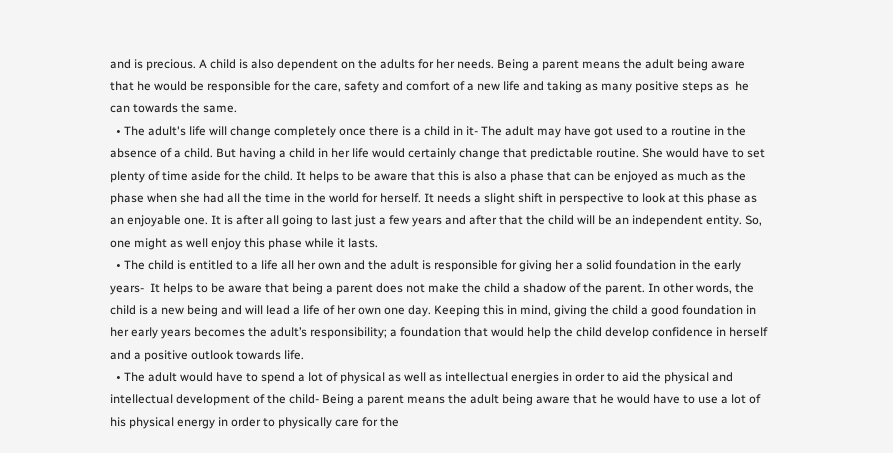and is precious. A child is also dependent on the adults for her needs. Being a parent means the adult being aware that he would be responsible for the care, safety and comfort of a new life and taking as many positive steps as  he can towards the same.
  • The adult's life will change completely once there is a child in it- The adult may have got used to a routine in the absence of a child. But having a child in her life would certainly change that predictable routine. She would have to set plenty of time aside for the child. It helps to be aware that this is also a phase that can be enjoyed as much as the phase when she had all the time in the world for herself. It needs a slight shift in perspective to look at this phase as an enjoyable one. It is after all going to last just a few years and after that the child will be an independent entity. So, one might as well enjoy this phase while it lasts.
  • The child is entitled to a life all her own and the adult is responsible for giving her a solid foundation in the early years-  It helps to be aware that being a parent does not make the child a shadow of the parent. In other words, the child is a new being and will lead a life of her own one day. Keeping this in mind, giving the child a good foundation in her early years becomes the adult’s responsibility; a foundation that would help the child develop confidence in herself and a positive outlook towards life.
  • The adult would have to spend a lot of physical as well as intellectual energies in order to aid the physical and intellectual development of the child- Being a parent means the adult being aware that he would have to use a lot of his physical energy in order to physically care for the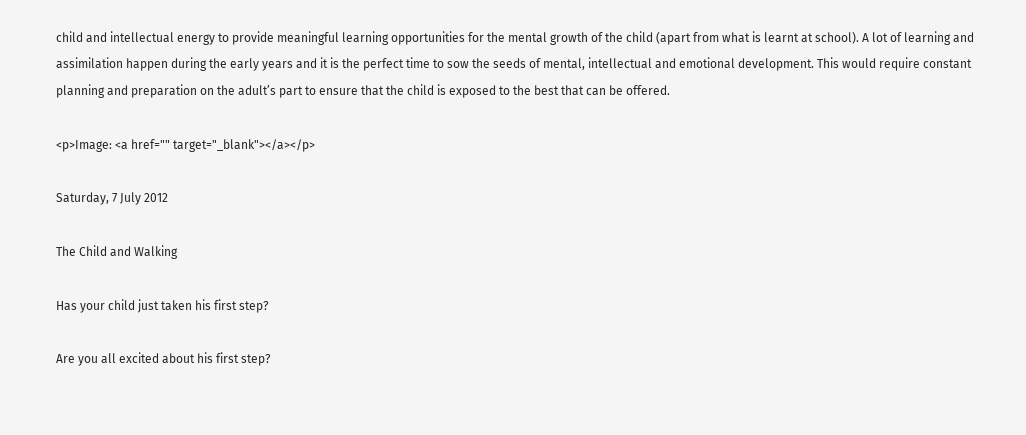child and intellectual energy to provide meaningful learning opportunities for the mental growth of the child (apart from what is learnt at school). A lot of learning and assimilation happen during the early years and it is the perfect time to sow the seeds of mental, intellectual and emotional development. This would require constant planning and preparation on the adult’s part to ensure that the child is exposed to the best that can be offered.

<p>Image: <a href="" target="_blank"></a></p>

Saturday, 7 July 2012

The Child and Walking

Has your child just taken his first step?

Are you all excited about his first step?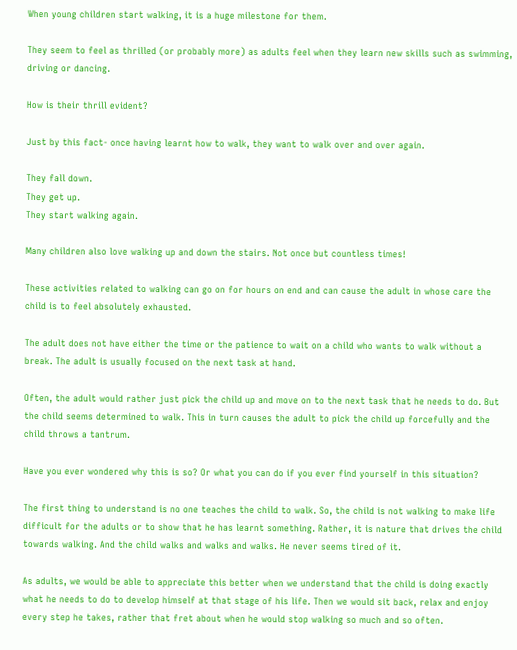When young children start walking, it is a huge milestone for them.

They seem to feel as thrilled (or probably more) as adults feel when they learn new skills such as swimming, driving or dancing.

How is their thrill evident?

Just by this fact- once having learnt how to walk, they want to walk over and over again.

They fall down.
They get up.
They start walking again.

Many children also love walking up and down the stairs. Not once but countless times!

These activities related to walking can go on for hours on end and can cause the adult in whose care the child is to feel absolutely exhausted.

The adult does not have either the time or the patience to wait on a child who wants to walk without a break. The adult is usually focused on the next task at hand.

Often, the adult would rather just pick the child up and move on to the next task that he needs to do. But the child seems determined to walk. This in turn causes the adult to pick the child up forcefully and the child throws a tantrum.

Have you ever wondered why this is so? Or what you can do if you ever find yourself in this situation?

The first thing to understand is no one teaches the child to walk. So, the child is not walking to make life difficult for the adults or to show that he has learnt something. Rather, it is nature that drives the child towards walking. And the child walks and walks and walks. He never seems tired of it.

As adults, we would be able to appreciate this better when we understand that the child is doing exactly what he needs to do to develop himself at that stage of his life. Then we would sit back, relax and enjoy every step he takes, rather that fret about when he would stop walking so much and so often.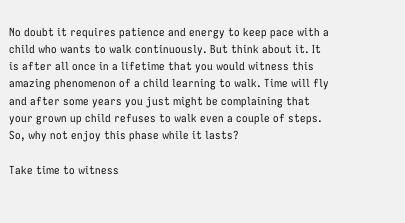No doubt it requires patience and energy to keep pace with a child who wants to walk continuously. But think about it. It is after all once in a lifetime that you would witness this amazing phenomenon of a child learning to walk. Time will fly and after some years you just might be complaining that your grown up child refuses to walk even a couple of steps. So, why not enjoy this phase while it lasts?

Take time to witness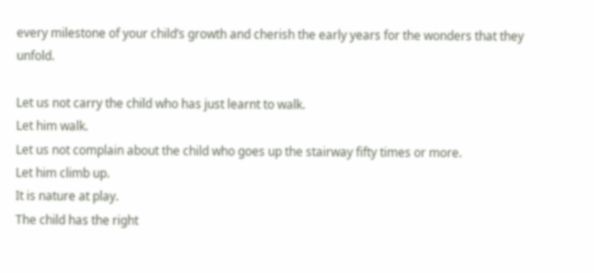every milestone of your child’s growth and cherish the early years for the wonders that they unfold.

Let us not carry the child who has just learnt to walk.
Let him walk.
Let us not complain about the child who goes up the stairway fifty times or more.
Let him climb up.
It is nature at play.
The child has the right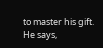to master his gift.
He says,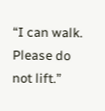“I can walk. Please do not lift.”